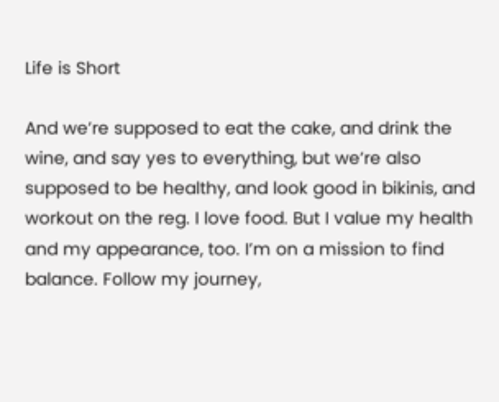Life is Short

And we’re supposed to eat the cake, and drink the wine, and say yes to everything, but we’re also supposed to be healthy, and look good in bikinis, and workout on the reg. I love food. But I value my health and my appearance, too. I’m on a mission to find balance. Follow my journey,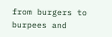from burgers to burpees and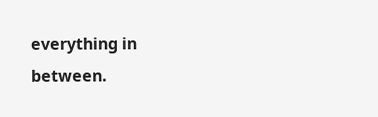everything in between.